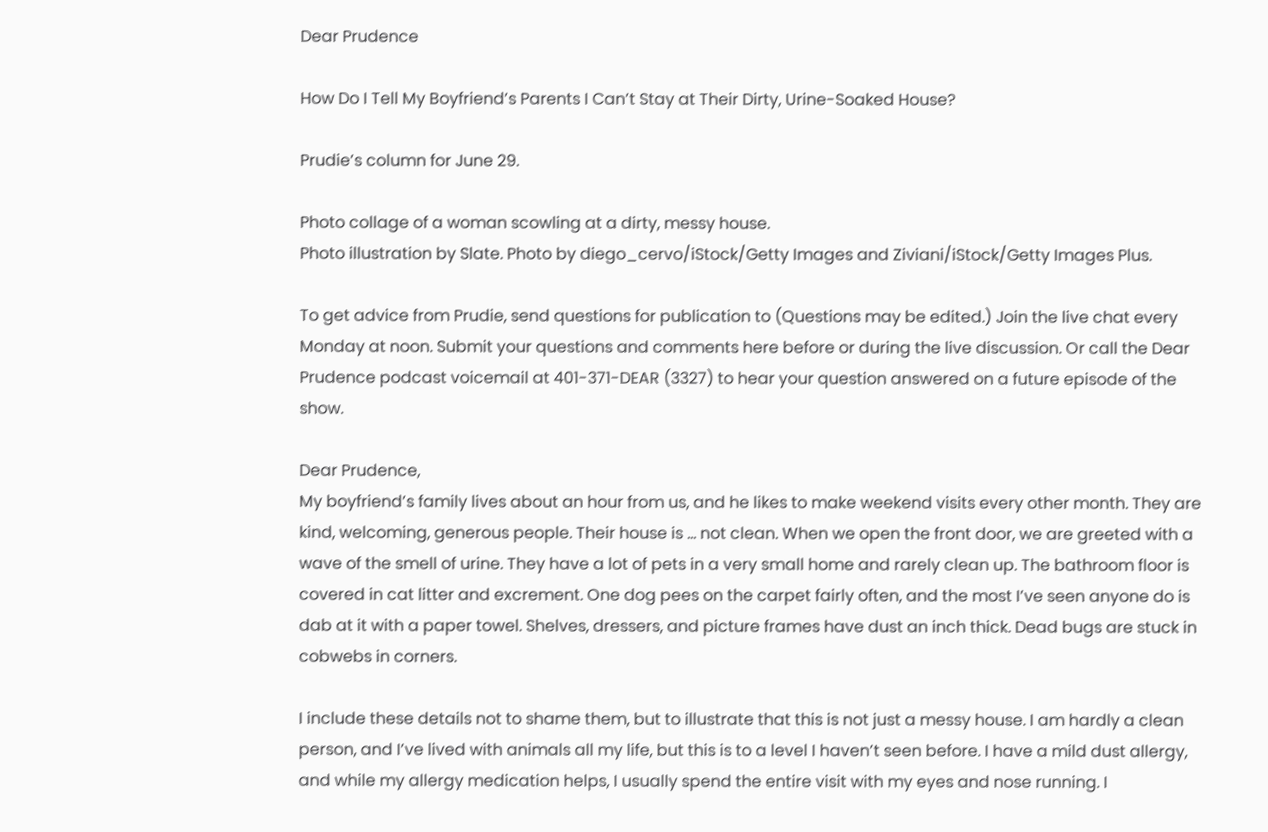Dear Prudence

How Do I Tell My Boyfriend’s Parents I Can’t Stay at Their Dirty, Urine-Soaked House?

Prudie’s column for June 29.

Photo collage of a woman scowling at a dirty, messy house.
Photo illustration by Slate. Photo by diego_cervo/iStock/Getty Images and Ziviani/iStock/Getty Images Plus.

To get advice from Prudie, send questions for publication to (Questions may be edited.) Join the live chat every Monday at noon. Submit your questions and comments here before or during the live discussion. Or call the Dear Prudence podcast voicemail at 401-371-DEAR (3327) to hear your question answered on a future episode of the show.

Dear Prudence,
My boyfriend’s family lives about an hour from us, and he likes to make weekend visits every other month. They are kind, welcoming, generous people. Their house is … not clean. When we open the front door, we are greeted with a wave of the smell of urine. They have a lot of pets in a very small home and rarely clean up. The bathroom floor is covered in cat litter and excrement. One dog pees on the carpet fairly often, and the most I’ve seen anyone do is dab at it with a paper towel. Shelves, dressers, and picture frames have dust an inch thick. Dead bugs are stuck in cobwebs in corners.

I include these details not to shame them, but to illustrate that this is not just a messy house. I am hardly a clean person, and I’ve lived with animals all my life, but this is to a level I haven’t seen before. I have a mild dust allergy, and while my allergy medication helps, I usually spend the entire visit with my eyes and nose running. I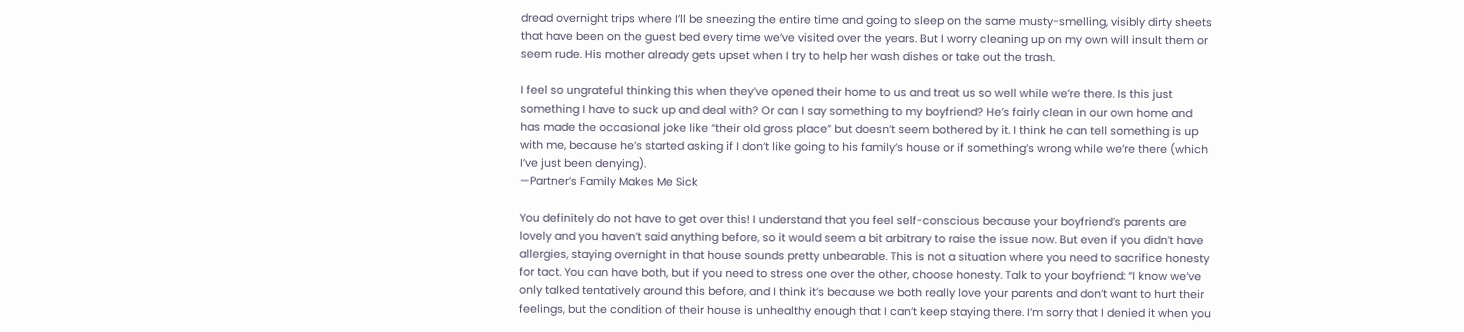dread overnight trips where I’ll be sneezing the entire time and going to sleep on the same musty-smelling, visibly dirty sheets that have been on the guest bed every time we’ve visited over the years. But I worry cleaning up on my own will insult them or seem rude. His mother already gets upset when I try to help her wash dishes or take out the trash.

I feel so ungrateful thinking this when they’ve opened their home to us and treat us so well while we’re there. Is this just something I have to suck up and deal with? Or can I say something to my boyfriend? He’s fairly clean in our own home and has made the occasional joke like “their old gross place” but doesn’t seem bothered by it. I think he can tell something is up with me, because he’s started asking if I don’t like going to his family’s house or if something’s wrong while we’re there (which I’ve just been denying).
—Partner’s Family Makes Me Sick

You definitely do not have to get over this! I understand that you feel self-conscious because your boyfriend’s parents are lovely and you haven’t said anything before, so it would seem a bit arbitrary to raise the issue now. But even if you didn’t have allergies, staying overnight in that house sounds pretty unbearable. This is not a situation where you need to sacrifice honesty for tact. You can have both, but if you need to stress one over the other, choose honesty. Talk to your boyfriend: “I know we’ve only talked tentatively around this before, and I think it’s because we both really love your parents and don’t want to hurt their feelings, but the condition of their house is unhealthy enough that I can’t keep staying there. I’m sorry that I denied it when you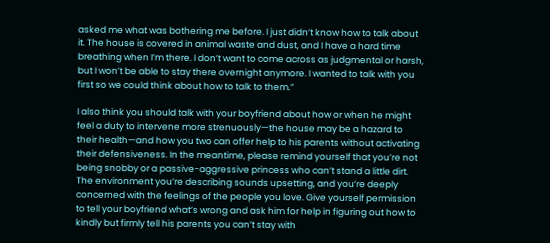asked me what was bothering me before. I just didn’t know how to talk about it. The house is covered in animal waste and dust, and I have a hard time breathing when I’m there. I don’t want to come across as judgmental or harsh, but I won’t be able to stay there overnight anymore. I wanted to talk with you first so we could think about how to talk to them.”

I also think you should talk with your boyfriend about how or when he might feel a duty to intervene more strenuously—the house may be a hazard to their health—and how you two can offer help to his parents without activating their defensiveness. In the meantime, please remind yourself that you’re not being snobby or a passive-aggressive princess who can’t stand a little dirt. The environment you’re describing sounds upsetting, and you’re deeply concerned with the feelings of the people you love. Give yourself permission to tell your boyfriend what’s wrong and ask him for help in figuring out how to kindly but firmly tell his parents you can’t stay with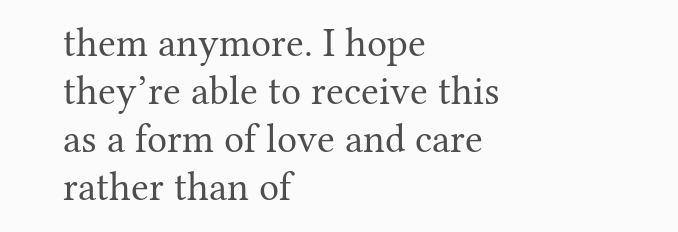them anymore. I hope they’re able to receive this as a form of love and care rather than of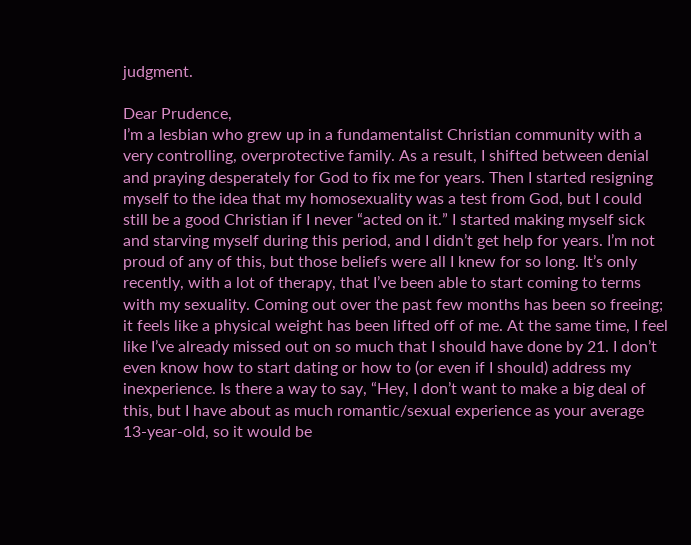judgment.

Dear Prudence,
I’m a lesbian who grew up in a fundamentalist Christian community with a very controlling, overprotective family. As a result, I shifted between denial and praying desperately for God to fix me for years. Then I started resigning myself to the idea that my homosexuality was a test from God, but I could still be a good Christian if I never “acted on it.” I started making myself sick and starving myself during this period, and I didn’t get help for years. I’m not proud of any of this, but those beliefs were all I knew for so long. It’s only recently, with a lot of therapy, that I’ve been able to start coming to terms with my sexuality. Coming out over the past few months has been so freeing; it feels like a physical weight has been lifted off of me. At the same time, I feel like I’ve already missed out on so much that I should have done by 21. I don’t even know how to start dating or how to (or even if I should) address my inexperience. Is there a way to say, “Hey, I don’t want to make a big deal of this, but I have about as much romantic/sexual experience as your average 13-year-old, so it would be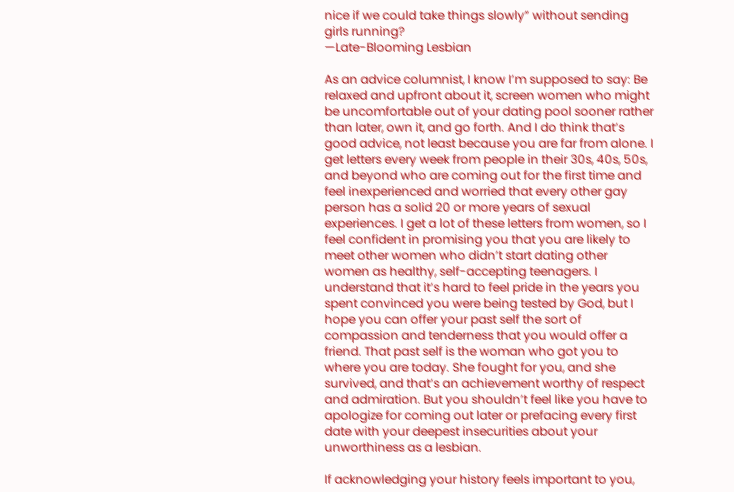nice if we could take things slowly” without sending girls running?
—Late-Blooming Lesbian

As an advice columnist, I know I’m supposed to say: Be relaxed and upfront about it, screen women who might be uncomfortable out of your dating pool sooner rather than later, own it, and go forth. And I do think that’s good advice, not least because you are far from alone. I get letters every week from people in their 30s, 40s, 50s, and beyond who are coming out for the first time and feel inexperienced and worried that every other gay person has a solid 20 or more years of sexual experiences. I get a lot of these letters from women, so I feel confident in promising you that you are likely to meet other women who didn’t start dating other women as healthy, self-accepting teenagers. I understand that it’s hard to feel pride in the years you spent convinced you were being tested by God, but I hope you can offer your past self the sort of compassion and tenderness that you would offer a friend. That past self is the woman who got you to where you are today. She fought for you, and she survived, and that’s an achievement worthy of respect and admiration. But you shouldn’t feel like you have to apologize for coming out later or prefacing every first date with your deepest insecurities about your unworthiness as a lesbian.

If acknowledging your history feels important to you,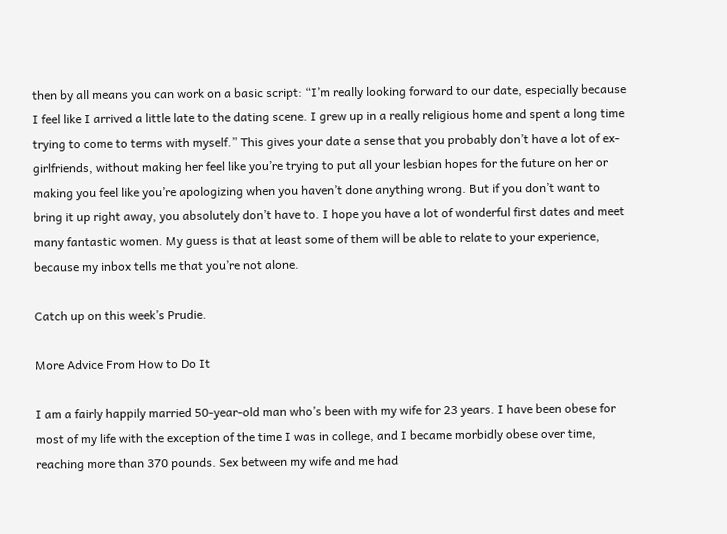then by all means you can work on a basic script: “I’m really looking forward to our date, especially because I feel like I arrived a little late to the dating scene. I grew up in a really religious home and spent a long time trying to come to terms with myself.” This gives your date a sense that you probably don’t have a lot of ex-girlfriends, without making her feel like you’re trying to put all your lesbian hopes for the future on her or making you feel like you’re apologizing when you haven’t done anything wrong. But if you don’t want to bring it up right away, you absolutely don’t have to. I hope you have a lot of wonderful first dates and meet many fantastic women. My guess is that at least some of them will be able to relate to your experience, because my inbox tells me that you’re not alone.

Catch up on this week’s Prudie.

More Advice From How to Do It

I am a fairly happily married 50-year-old man who’s been with my wife for 23 years. I have been obese for most of my life with the exception of the time I was in college, and I became morbidly obese over time, reaching more than 370 pounds. Sex between my wife and me had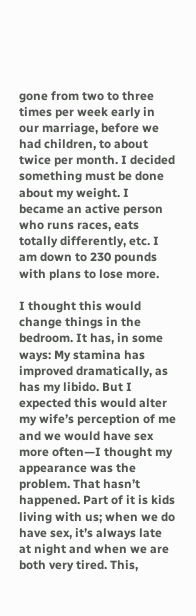gone from two to three times per week early in our marriage, before we had children, to about twice per month. I decided something must be done about my weight. I became an active person who runs races, eats totally differently, etc. I am down to 230 pounds with plans to lose more.

I thought this would change things in the bedroom. It has, in some ways: My stamina has improved dramatically, as has my libido. But I expected this would alter my wife’s perception of me and we would have sex more often—I thought my appearance was the problem. That hasn’t happened. Part of it is kids living with us; when we do have sex, it’s always late at night and when we are both very tired. This,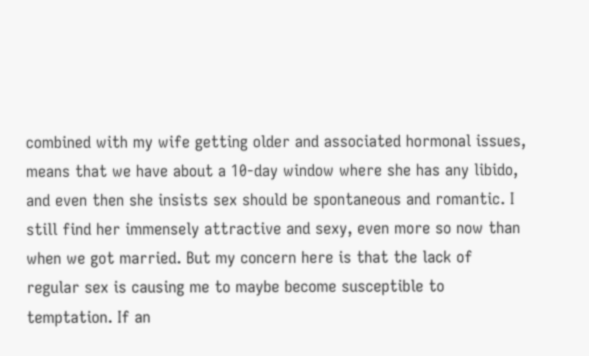combined with my wife getting older and associated hormonal issues, means that we have about a 10-day window where she has any libido, and even then she insists sex should be spontaneous and romantic. I still find her immensely attractive and sexy, even more so now than when we got married. But my concern here is that the lack of regular sex is causing me to maybe become susceptible to temptation. If an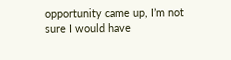opportunity came up, I’m not sure I would have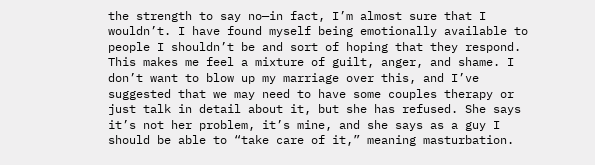the strength to say no—in fact, I’m almost sure that I wouldn’t. I have found myself being emotionally available to people I shouldn’t be and sort of hoping that they respond. This makes me feel a mixture of guilt, anger, and shame. I don’t want to blow up my marriage over this, and I’ve suggested that we may need to have some couples therapy or just talk in detail about it, but she has refused. She says it’s not her problem, it’s mine, and she says as a guy I should be able to “take care of it,” meaning masturbation.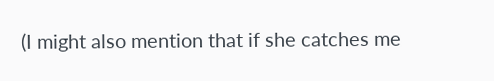(I might also mention that if she catches me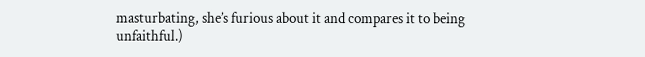masturbating, she’s furious about it and compares it to being unfaithful.)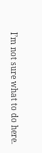I’m not sure what to do here.